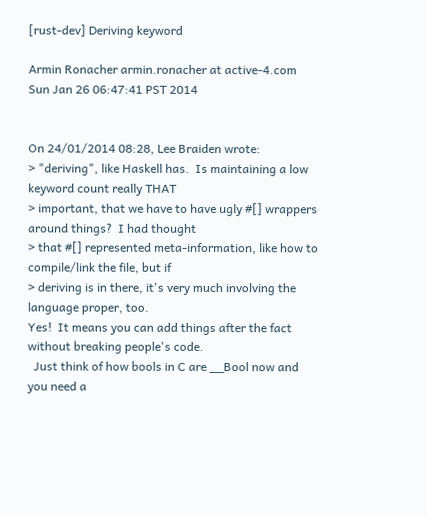[rust-dev] Deriving keyword

Armin Ronacher armin.ronacher at active-4.com
Sun Jan 26 06:47:41 PST 2014


On 24/01/2014 08:28, Lee Braiden wrote:
> "deriving", like Haskell has.  Is maintaining a low keyword count really THAT
> important, that we have to have ugly #[] wrappers around things?  I had thought
> that #[] represented meta-information, like how to compile/link the file, but if
> deriving is in there, it's very much involving the language proper, too.
Yes!  It means you can add things after the fact without breaking people's code.
  Just think of how bools in C are __Bool now and you need a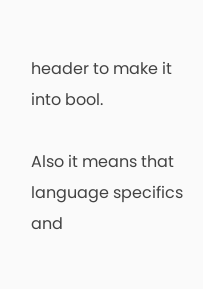header to make it
into bool.

Also it means that language specifics and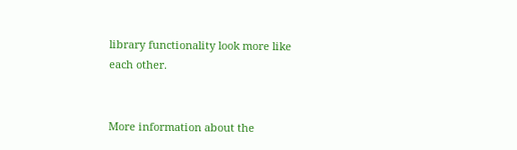library functionality look more like
each other.


More information about the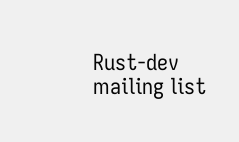Rust-dev mailing list